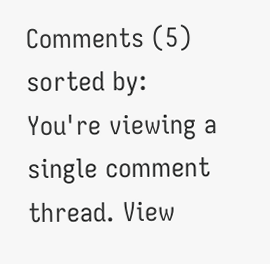Comments (5)
sorted by:
You're viewing a single comment thread. View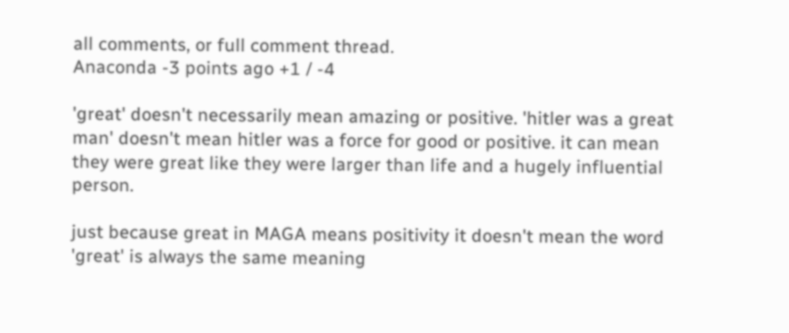all comments, or full comment thread.
Anaconda -3 points ago +1 / -4

'great' doesn't necessarily mean amazing or positive. 'hitler was a great man' doesn't mean hitler was a force for good or positive. it can mean they were great like they were larger than life and a hugely influential person.

just because great in MAGA means positivity it doesn't mean the word 'great' is always the same meaning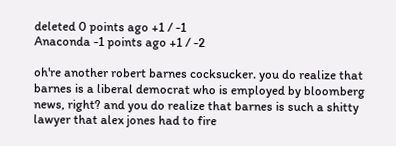deleted 0 points ago +1 / -1
Anaconda -1 points ago +1 / -2

oh're another robert barnes cocksucker. you do realize that barnes is a liberal democrat who is employed by bloomberg news, right? and you do realize that barnes is such a shitty lawyer that alex jones had to fire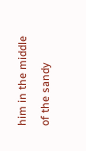him in the middle of the sandy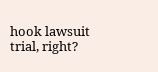hook lawsuit trial, right?